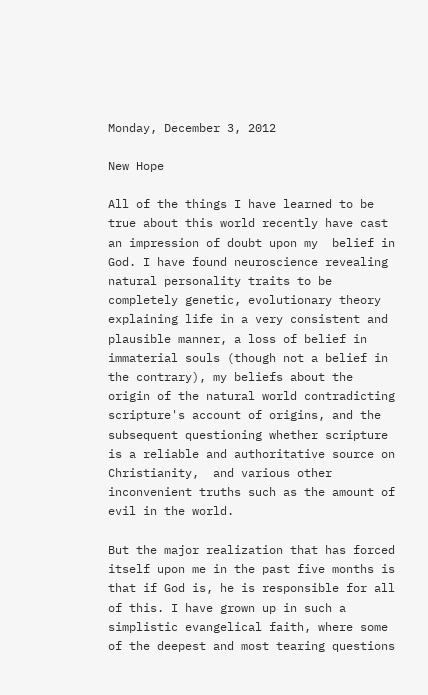Monday, December 3, 2012

New Hope

All of the things I have learned to be true about this world recently have cast an impression of doubt upon my  belief in God. I have found neuroscience revealing natural personality traits to be completely genetic, evolutionary theory explaining life in a very consistent and plausible manner, a loss of belief in immaterial souls (though not a belief in the contrary), my beliefs about the origin of the natural world contradicting scripture's account of origins, and the subsequent questioning whether scripture is a reliable and authoritative source on Christianity,  and various other inconvenient truths such as the amount of evil in the world.

But the major realization that has forced itself upon me in the past five months is that if God is, he is responsible for all of this. I have grown up in such a simplistic evangelical faith, where some of the deepest and most tearing questions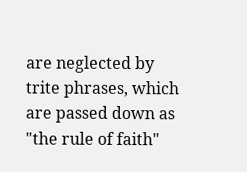are neglected by trite phrases, which are passed down as "the rule of faith"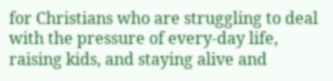for Christians who are struggling to deal with the pressure of every-day life, raising kids, and staying alive and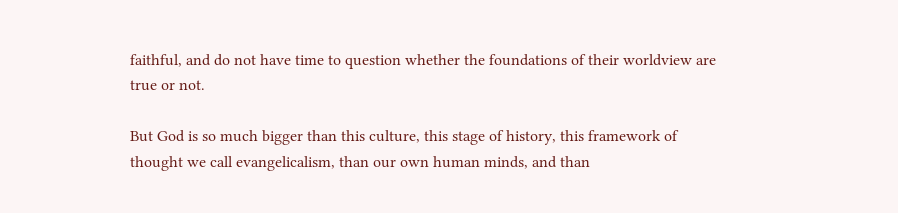faithful, and do not have time to question whether the foundations of their worldview are true or not.

But God is so much bigger than this culture, this stage of history, this framework of thought we call evangelicalism, than our own human minds, and than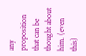any proposition that can be thought about him. (even this)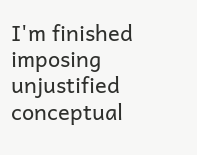I'm finished imposing unjustified conceptual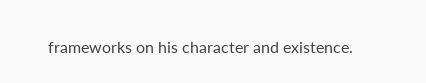frameworks on his character and existence.